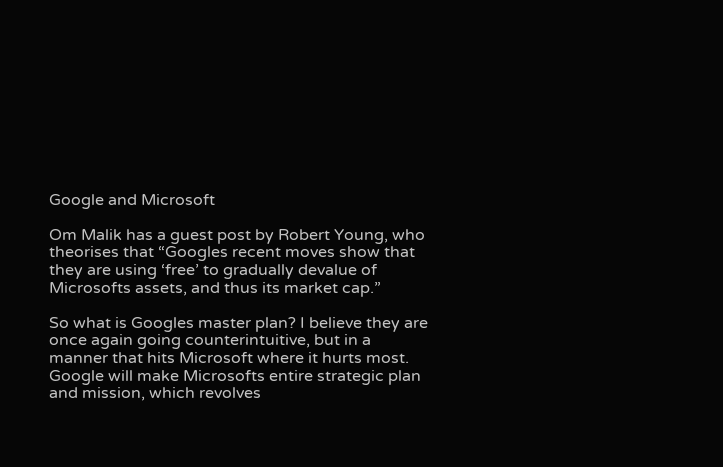Google and Microsoft

Om Malik has a guest post by Robert Young, who theorises that “Googles recent moves show that they are using ‘free’ to gradually devalue of Microsofts assets, and thus its market cap.”

So what is Googles master plan? I believe they are once again going counterintuitive, but in a manner that hits Microsoft where it hurts most. Google will make Microsofts entire strategic plan and mission, which revolves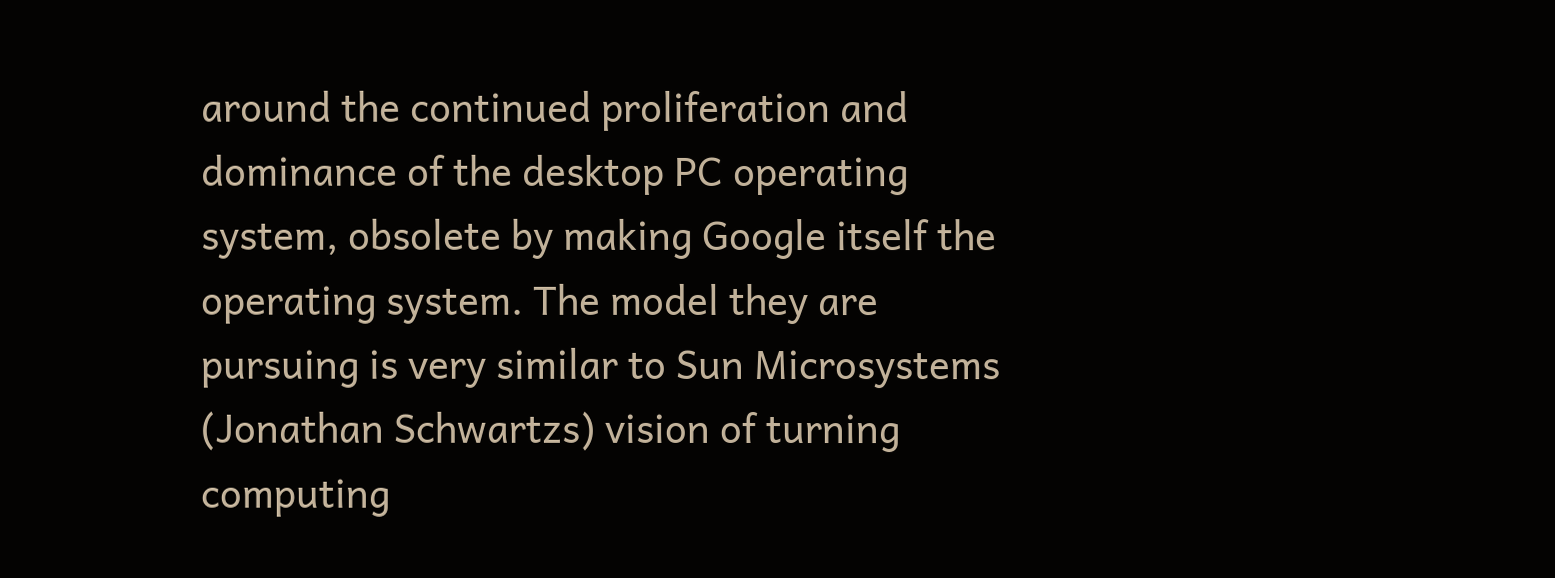around the continued proliferation and dominance of the desktop PC operating system, obsolete by making Google itself the operating system. The model they are pursuing is very similar to Sun Microsystems (Jonathan Schwartzs) vision of turning computing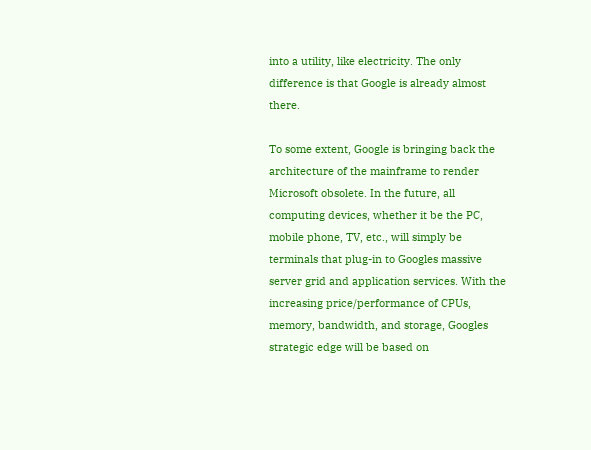into a utility, like electricity. The only difference is that Google is already almost there.

To some extent, Google is bringing back the architecture of the mainframe to render Microsoft obsolete. In the future, all computing devices, whether it be the PC, mobile phone, TV, etc., will simply be terminals that plug-in to Googles massive server grid and application services. With the increasing price/performance of CPUs, memory, bandwidth, and storage, Googles strategic edge will be based on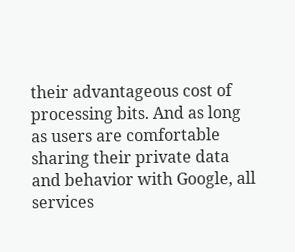their advantageous cost of processing bits. And as long as users are comfortable sharing their private data and behavior with Google, all services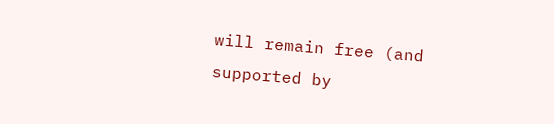will remain free (and supported by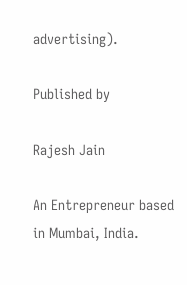advertising).

Published by

Rajesh Jain

An Entrepreneur based in Mumbai, India.